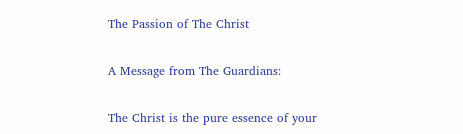The Passion of The Christ

A Message from The Guardians:

The Christ is the pure essence of your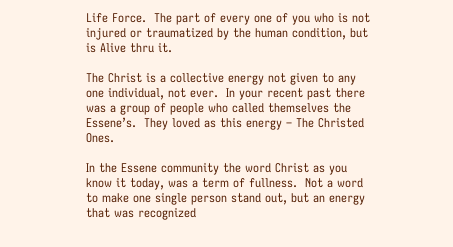Life Force.  The part of every one of you who is not injured or traumatized by the human condition, but is Alive thru it.

The Christ is a collective energy not given to any one individual, not ever.  In your recent past there was a group of people who called themselves the Essene’s.  They loved as this energy – The Christed Ones.

In the Essene community the word Christ as you know it today, was a term of fullness.  Not a word to make one single person stand out, but an energy that was recognized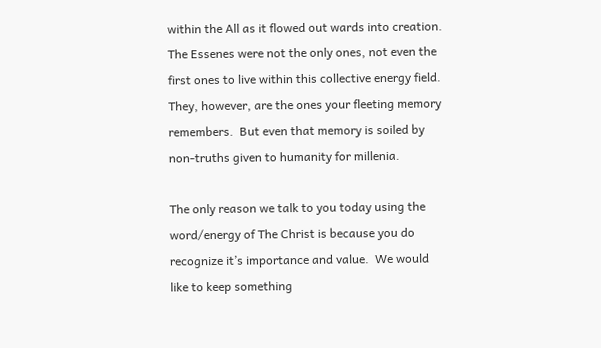within the All as it flowed out wards into creation. The Essenes were not the only ones, not even the first ones to live within this collective energy field.  They, however, are the ones your fleeting memory remembers.  But even that memory is soiled by non-truths given to humanity for millenia.

The only reason we talk to you today using the word/energy of The Christ is because you do recognize it’s importance and value.  We would like to keep something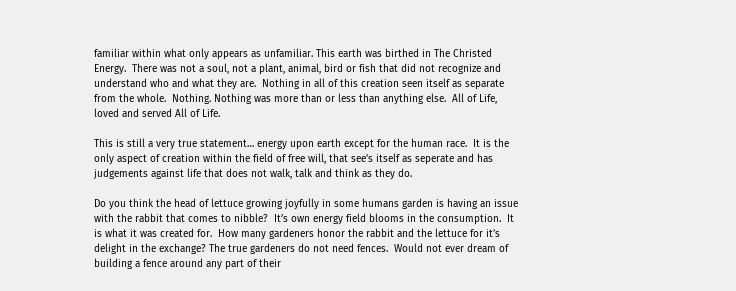familiar within what only appears as unfamiliar. This earth was birthed in The Christed Energy.  There was not a soul, not a plant, animal, bird or fish that did not recognize and understand who and what they are.  Nothing in all of this creation seen itself as separate from the whole.  Nothing. Nothing was more than or less than anything else.  All of Life, loved and served All of Life.

This is still a very true statement… energy upon earth except for the human race.  It is the only aspect of creation within the field of free will, that see’s itself as seperate and has judgements against life that does not walk, talk and think as they do.

Do you think the head of lettuce growing joyfully in some humans garden is having an issue with the rabbit that comes to nibble?  It’s own energy field blooms in the consumption.  It is what it was created for.  How many gardeners honor the rabbit and the lettuce for it’s delight in the exchange? The true gardeners do not need fences.  Would not ever dream of building a fence around any part of their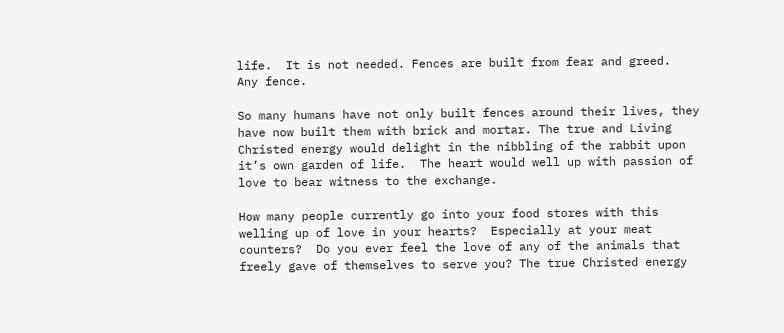life.  It is not needed. Fences are built from fear and greed.  Any fence.

So many humans have not only built fences around their lives, they have now built them with brick and mortar. The true and Living Christed energy would delight in the nibbling of the rabbit upon it’s own garden of life.  The heart would well up with passion of love to bear witness to the exchange.

How many people currently go into your food stores with this welling up of love in your hearts?  Especially at your meat counters?  Do you ever feel the love of any of the animals that freely gave of themselves to serve you? The true Christed energy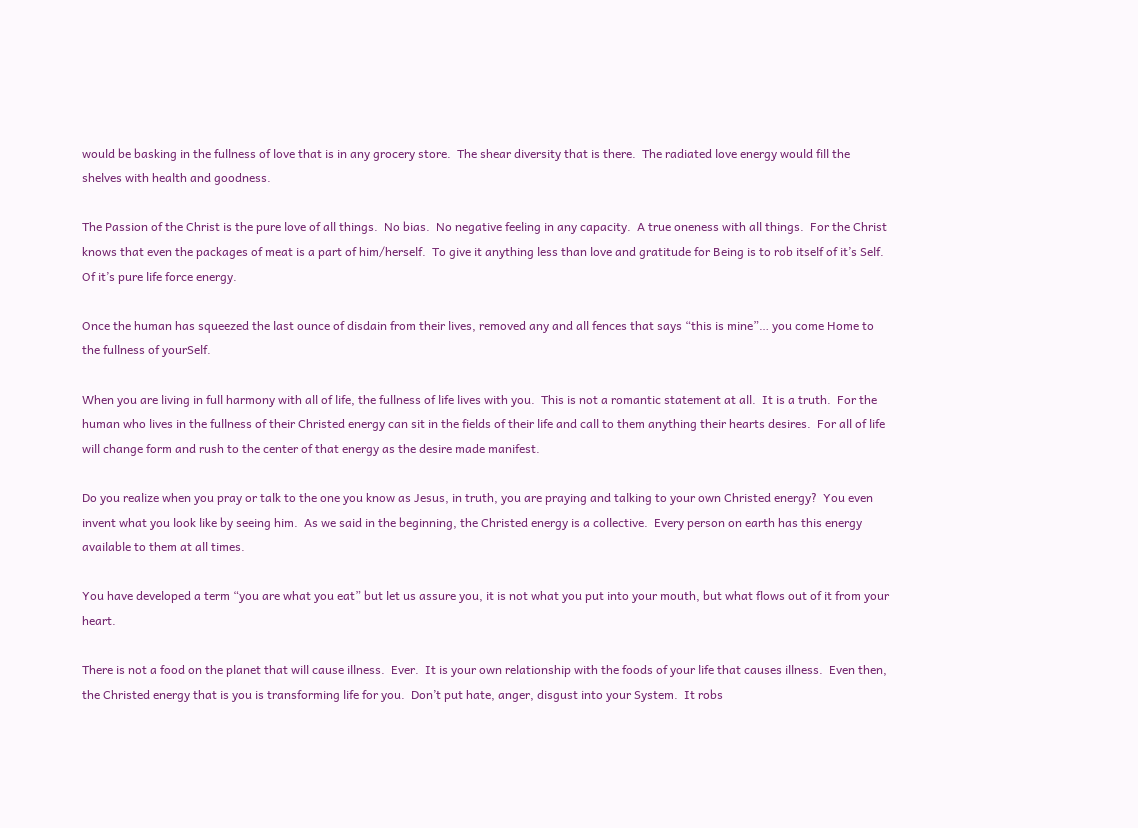would be basking in the fullness of love that is in any grocery store.  The shear diversity that is there.  The radiated love energy would fill the shelves with health and goodness.

The Passion of the Christ is the pure love of all things.  No bias.  No negative feeling in any capacity.  A true oneness with all things.  For the Christ knows that even the packages of meat is a part of him/herself.  To give it anything less than love and gratitude for Being is to rob itself of it’s Self.  Of it’s pure life force energy.

Once the human has squeezed the last ounce of disdain from their lives, removed any and all fences that says “this is mine”… you come Home to the fullness of yourSelf.

When you are living in full harmony with all of life, the fullness of life lives with you.  This is not a romantic statement at all.  It is a truth.  For the human who lives in the fullness of their Christed energy can sit in the fields of their life and call to them anything their hearts desires.  For all of life will change form and rush to the center of that energy as the desire made manifest.

Do you realize when you pray or talk to the one you know as Jesus, in truth, you are praying and talking to your own Christed energy?  You even invent what you look like by seeing him.  As we said in the beginning, the Christed energy is a collective.  Every person on earth has this energy available to them at all times.

You have developed a term “you are what you eat” but let us assure you, it is not what you put into your mouth, but what flows out of it from your heart.

There is not a food on the planet that will cause illness.  Ever.  It is your own relationship with the foods of your life that causes illness.  Even then, the Christed energy that is you is transforming life for you.  Don’t put hate, anger, disgust into your System.  It robs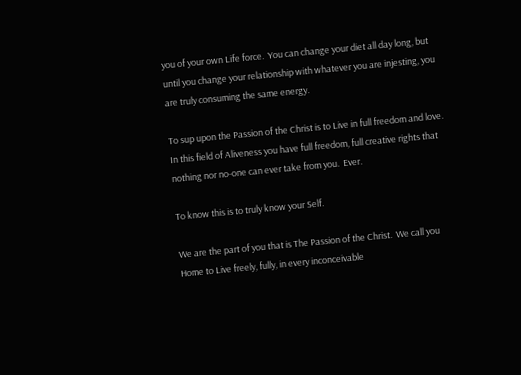you of your own Life force.  You can change your diet all day long, but until you change your relationship with whatever you are injesting, you are truly consuming the same energy.

To sup upon the Passion of the Christ is to Live in full freedom and love.  In this field of Aliveness you have full freedom, full creative rights that nothing nor no-one can ever take from you.  Ever.

To know this is to truly know your Self.

We are the part of you that is The Passion of the Christ.  We call you Home to Live freely, fully, in every inconceivable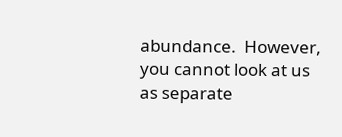abundance.  However, you cannot look at us as separate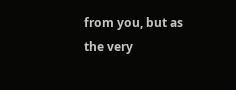from you, but as the very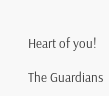Heart of you!

The Guardians